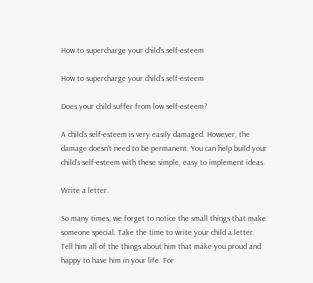How to supercharge your child’s self-esteem

How to supercharge your child's self-esteem

Does your child suffer from low self-esteem?

A child’s self-esteem is very easily damaged. However, the damage doesn’t need to be permanent. You can help build your child’s self-esteem with these simple, easy to implement ideas.

Write a letter.

So many times, we forget to notice the small things that make someone special. Take the time to write your child a letter. Tell him all of the things about him that make you proud and happy to have him in your life. For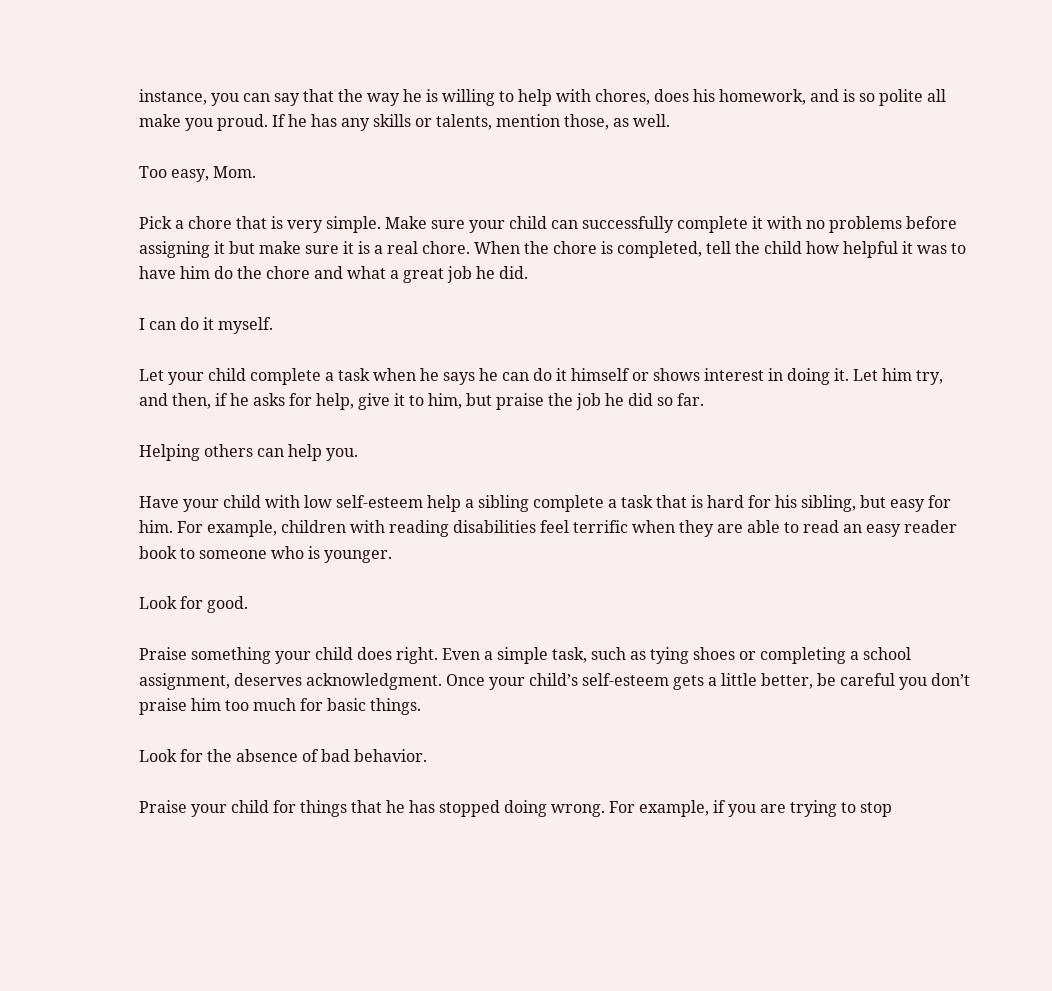instance, you can say that the way he is willing to help with chores, does his homework, and is so polite all make you proud. If he has any skills or talents, mention those, as well.

Too easy, Mom.

Pick a chore that is very simple. Make sure your child can successfully complete it with no problems before assigning it but make sure it is a real chore. When the chore is completed, tell the child how helpful it was to have him do the chore and what a great job he did.

I can do it myself.

Let your child complete a task when he says he can do it himself or shows interest in doing it. Let him try, and then, if he asks for help, give it to him, but praise the job he did so far.

Helping others can help you.

Have your child with low self-esteem help a sibling complete a task that is hard for his sibling, but easy for him. For example, children with reading disabilities feel terrific when they are able to read an easy reader book to someone who is younger.

Look for good.

Praise something your child does right. Even a simple task, such as tying shoes or completing a school assignment, deserves acknowledgment. Once your child’s self-esteem gets a little better, be careful you don’t praise him too much for basic things.

Look for the absence of bad behavior.

Praise your child for things that he has stopped doing wrong. For example, if you are trying to stop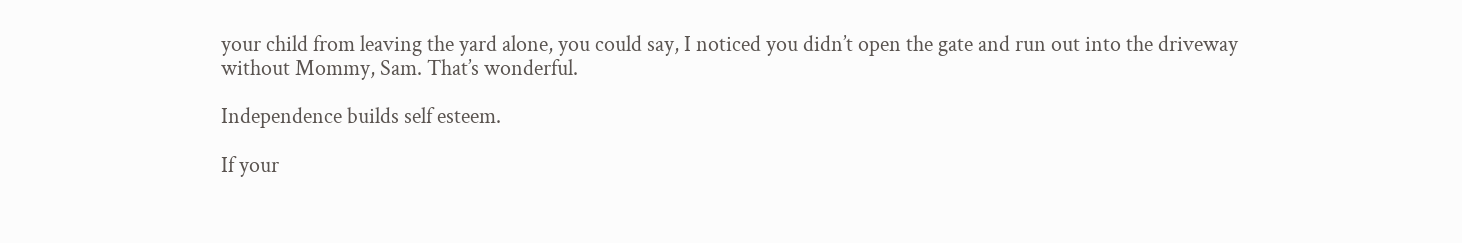your child from leaving the yard alone, you could say, I noticed you didn’t open the gate and run out into the driveway without Mommy, Sam. That’s wonderful.

Independence builds self esteem.

If your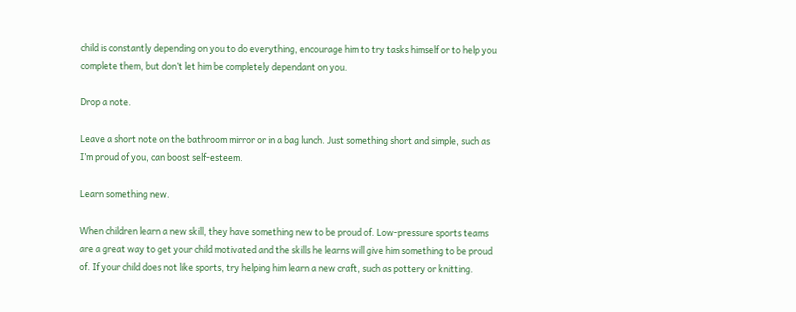child is constantly depending on you to do everything, encourage him to try tasks himself or to help you complete them, but don’t let him be completely dependant on you.

Drop a note.

Leave a short note on the bathroom mirror or in a bag lunch. Just something short and simple, such as I’m proud of you, can boost self-esteem.

Learn something new.

When children learn a new skill, they have something new to be proud of. Low-pressure sports teams are a great way to get your child motivated and the skills he learns will give him something to be proud of. If your child does not like sports, try helping him learn a new craft, such as pottery or knitting.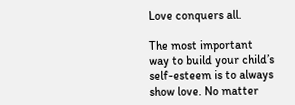Love conquers all.

The most important way to build your child’s self-esteem is to always show love. No matter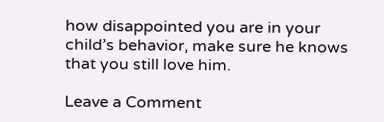how disappointed you are in your child’s behavior, make sure he knows that you still love him.

Leave a Comment